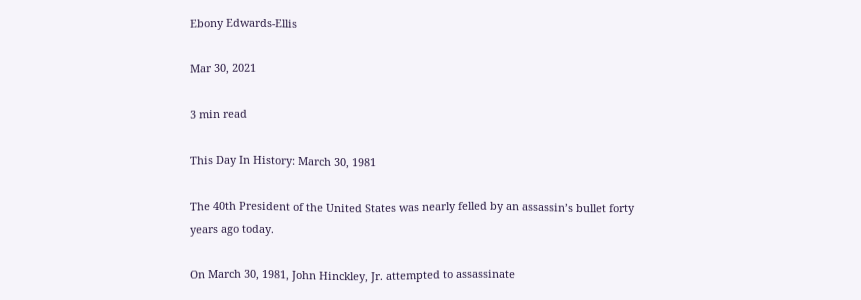Ebony Edwards-Ellis

Mar 30, 2021

3 min read

This Day In History: March 30, 1981

The 40th President of the United States was nearly felled by an assassin’s bullet forty years ago today.

On March 30, 1981, John Hinckley, Jr. attempted to assassinate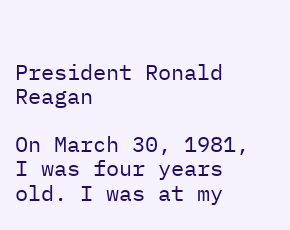President Ronald Reagan

On March 30, 1981, I was four years old. I was at my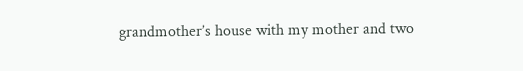grandmother’s house with my mother and two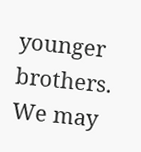younger brothers. We may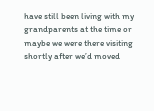have still been living with my grandparents at the time or maybe we were there visiting shortly after we’d moved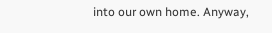into our own home. Anyway,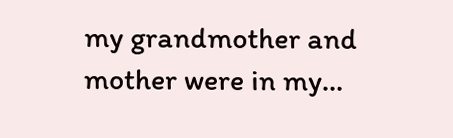my grandmother and mother were in my…